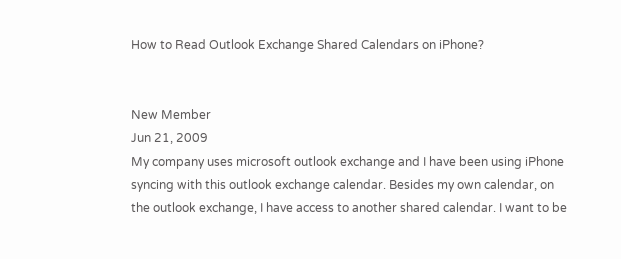How to Read Outlook Exchange Shared Calendars on iPhone?


New Member
Jun 21, 2009
My company uses microsoft outlook exchange and I have been using iPhone syncing with this outlook exchange calendar. Besides my own calendar, on the outlook exchange, I have access to another shared calendar. I want to be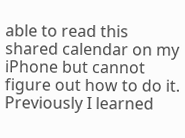able to read this shared calendar on my iPhone but cannot figure out how to do it. Previously I learned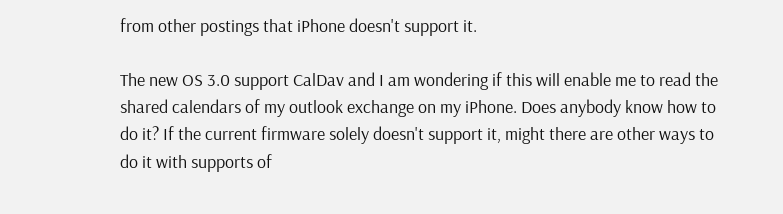from other postings that iPhone doesn't support it.

The new OS 3.0 support CalDav and I am wondering if this will enable me to read the shared calendars of my outlook exchange on my iPhone. Does anybody know how to do it? If the current firmware solely doesn't support it, might there are other ways to do it with supports of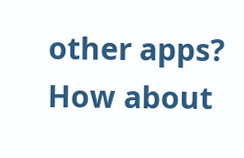other apps? How about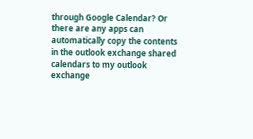through Google Calendar? Or there are any apps can automatically copy the contents in the outlook exchange shared calendars to my outlook exchange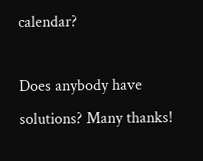calendar?

Does anybody have solutions? Many thanks!